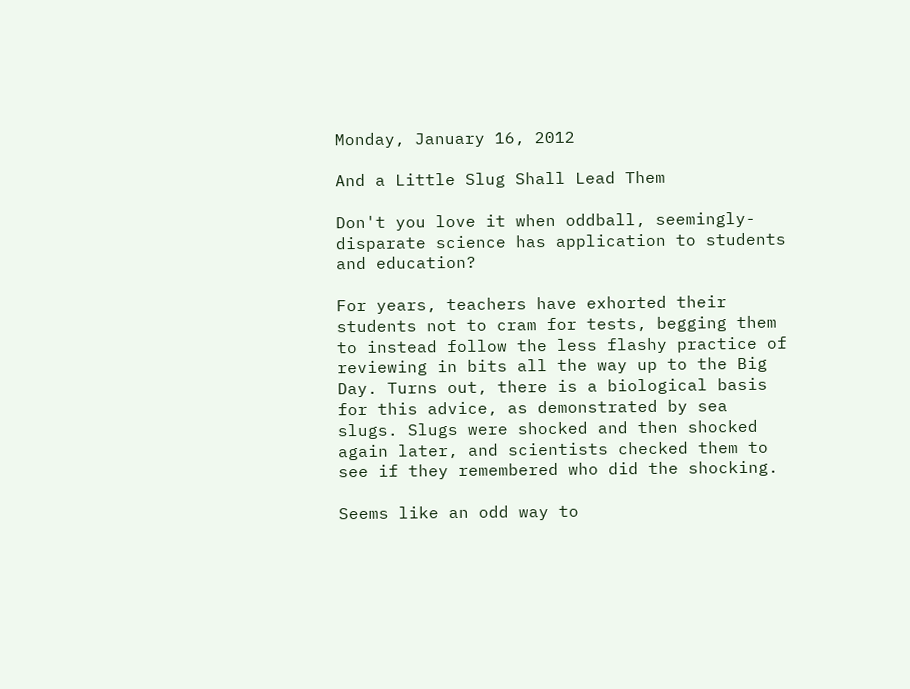Monday, January 16, 2012

And a Little Slug Shall Lead Them

Don't you love it when oddball, seemingly-disparate science has application to students and education?

For years, teachers have exhorted their students not to cram for tests, begging them to instead follow the less flashy practice of reviewing in bits all the way up to the Big Day. Turns out, there is a biological basis  for this advice, as demonstrated by sea slugs. Slugs were shocked and then shocked again later, and scientists checked them to see if they remembered who did the shocking.

Seems like an odd way to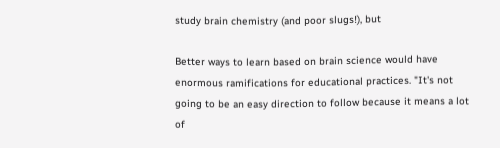study brain chemistry (and poor slugs!), but

Better ways to learn based on brain science would have enormous ramifications for educational practices. "It's not going to be an easy direction to follow because it means a lot of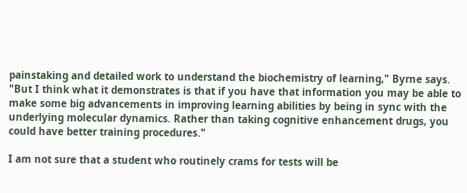painstaking and detailed work to understand the biochemistry of learning," Byrne says. "But I think what it demonstrates is that if you have that information you may be able to make some big advancements in improving learning abilities by being in sync with the underlying molecular dynamics. Rather than taking cognitive enhancement drugs, you could have better training procedures."

I am not sure that a student who routinely crams for tests will be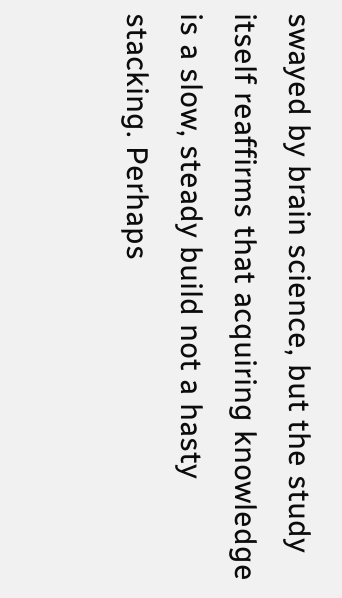swayed by brain science, but the study itself reaffirms that acquiring knowledge is a slow, steady build not a hasty stacking. Perhaps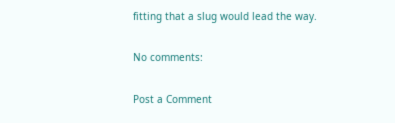fitting that a slug would lead the way.

No comments:

Post a Comment